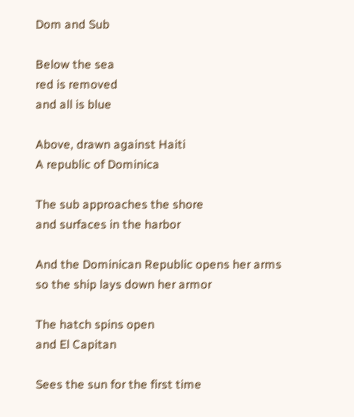Dom and Sub

Below the sea
red is removed
and all is blue

Above, drawn against Haiti
A republic of Dominica

The sub approaches the shore
and surfaces in the harbor

And the Dominican Republic opens her arms
so the ship lays down her armor

The hatch spins open
and El Capitan

Sees the sun for the first time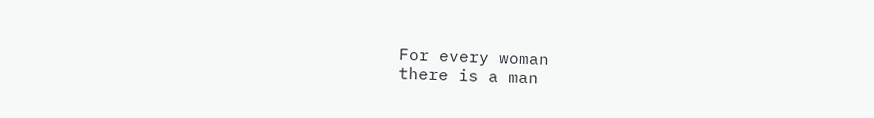For every woman
there is a man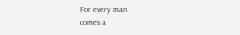For every man
comes a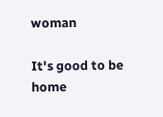woman

It's good to be home